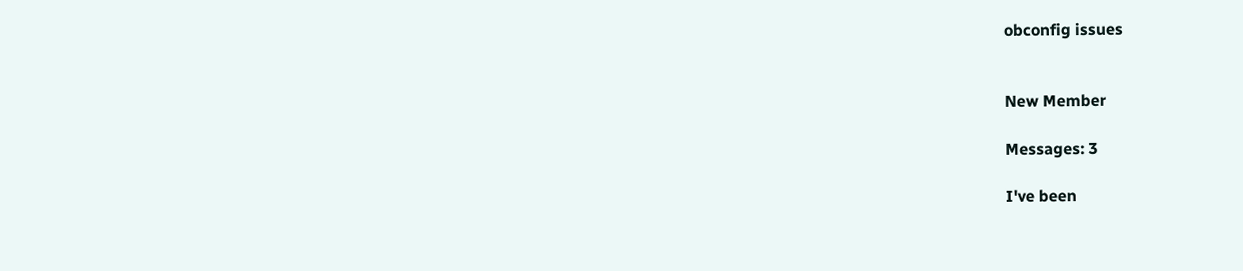obconfig issues


New Member

Messages: 3

I've been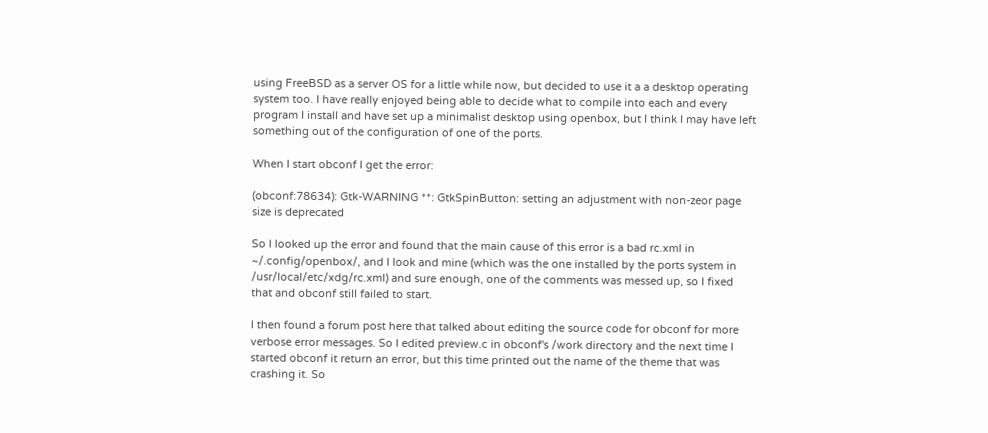using FreeBSD as a server OS for a little while now, but decided to use it a a desktop operating system too. I have really enjoyed being able to decide what to compile into each and every program I install and have set up a minimalist desktop using openbox, but I think I may have left something out of the configuration of one of the ports.

When I start obconf I get the error:

(obconf:78634): Gtk-WARNING **: GtkSpinButton: setting an adjustment with non-zeor page size is deprecated

So I looked up the error and found that the main cause of this error is a bad rc.xml in ~/.config/openbox/, and I look and mine (which was the one installed by the ports system in /usr/local/etc/xdg/rc.xml) and sure enough, one of the comments was messed up, so I fixed that and obconf still failed to start.

I then found a forum post here that talked about editing the source code for obconf for more verbose error messages. So I edited preview.c in obconf's /work directory and the next time I started obconf it return an error, but this time printed out the name of the theme that was crashing it. So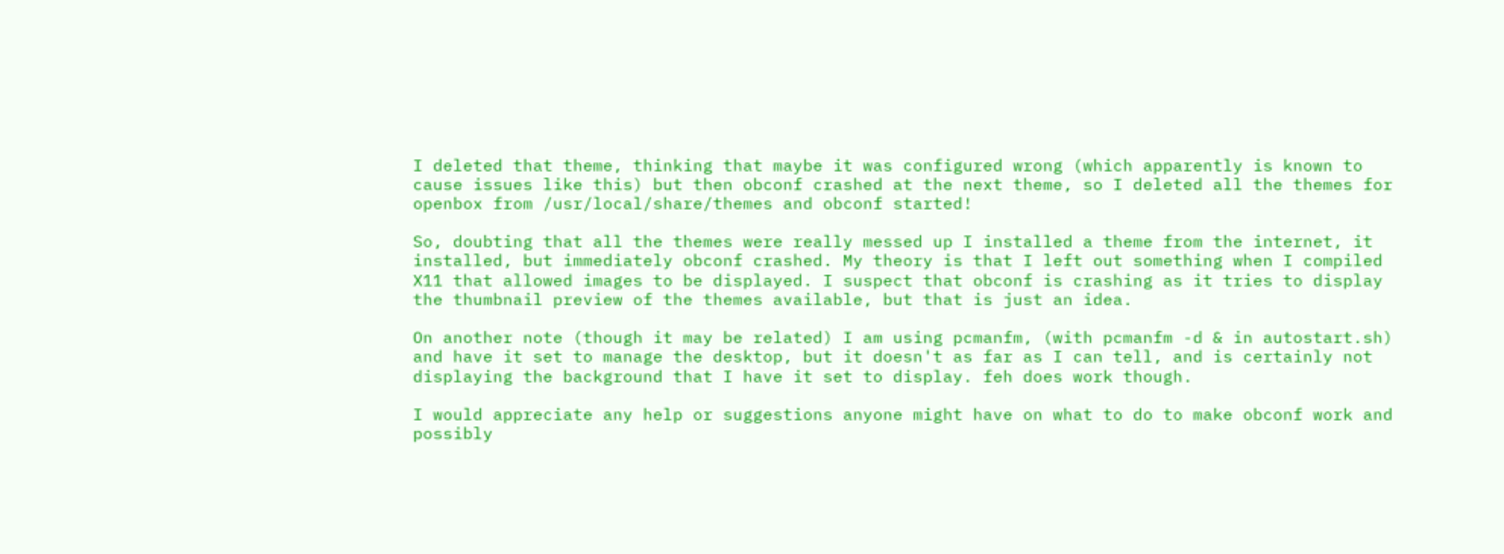I deleted that theme, thinking that maybe it was configured wrong (which apparently is known to cause issues like this) but then obconf crashed at the next theme, so I deleted all the themes for openbox from /usr/local/share/themes and obconf started!

So, doubting that all the themes were really messed up I installed a theme from the internet, it installed, but immediately obconf crashed. My theory is that I left out something when I compiled X11 that allowed images to be displayed. I suspect that obconf is crashing as it tries to display the thumbnail preview of the themes available, but that is just an idea.

On another note (though it may be related) I am using pcmanfm, (with pcmanfm -d & in autostart.sh) and have it set to manage the desktop, but it doesn't as far as I can tell, and is certainly not displaying the background that I have it set to display. feh does work though.

I would appreciate any help or suggestions anyone might have on what to do to make obconf work and possibly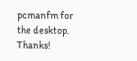pcmanfm for the desktop. Thanks!